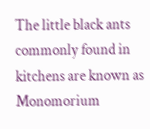The little black ants commonly found in kitchens are known as Monomorium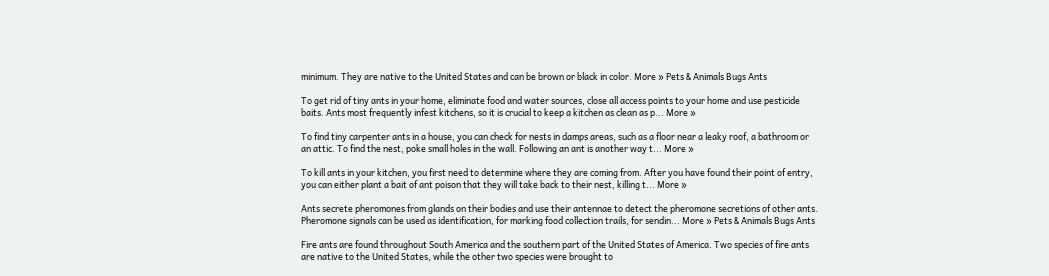minimum. They are native to the United States and can be brown or black in color. More » Pets & Animals Bugs Ants

To get rid of tiny ants in your home, eliminate food and water sources, close all access points to your home and use pesticide baits. Ants most frequently infest kitchens, so it is crucial to keep a kitchen as clean as p... More »

To find tiny carpenter ants in a house, you can check for nests in damps areas, such as a floor near a leaky roof, a bathroom or an attic. To find the nest, poke small holes in the wall. Following an ant is another way t... More »

To kill ants in your kitchen, you first need to determine where they are coming from. After you have found their point of entry, you can either plant a bait of ant poison that they will take back to their nest, killing t... More »

Ants secrete pheromones from glands on their bodies and use their antennae to detect the pheromone secretions of other ants. Pheromone signals can be used as identification, for marking food collection trails, for sendin... More » Pets & Animals Bugs Ants

Fire ants are found throughout South America and the southern part of the United States of America. Two species of fire ants are native to the United States, while the other two species were brought to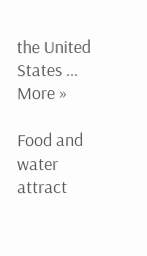the United States ... More »

Food and water attract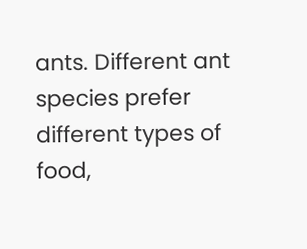ants. Different ant species prefer different types of food,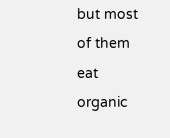but most of them eat organic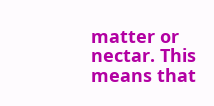matter or nectar. This means that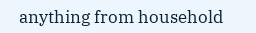anything from household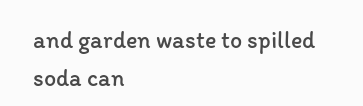and garden waste to spilled soda can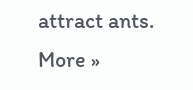attract ants. More »